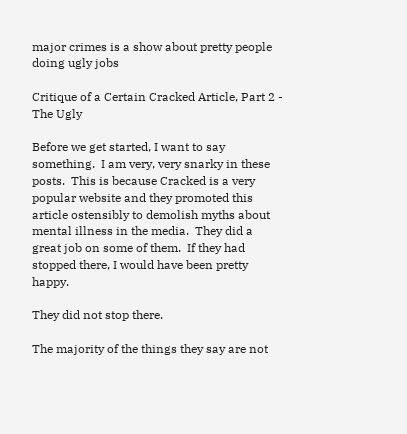major crimes is a show about pretty people doing ugly jobs

Critique of a Certain Cracked Article, Part 2 - The Ugly

Before we get started, I want to say something.  I am very, very snarky in these posts.  This is because Cracked is a very popular website and they promoted this article ostensibly to demolish myths about mental illness in the media.  They did a great job on some of them.  If they had stopped there, I would have been pretty happy.

They did not stop there.

The majority of the things they say are not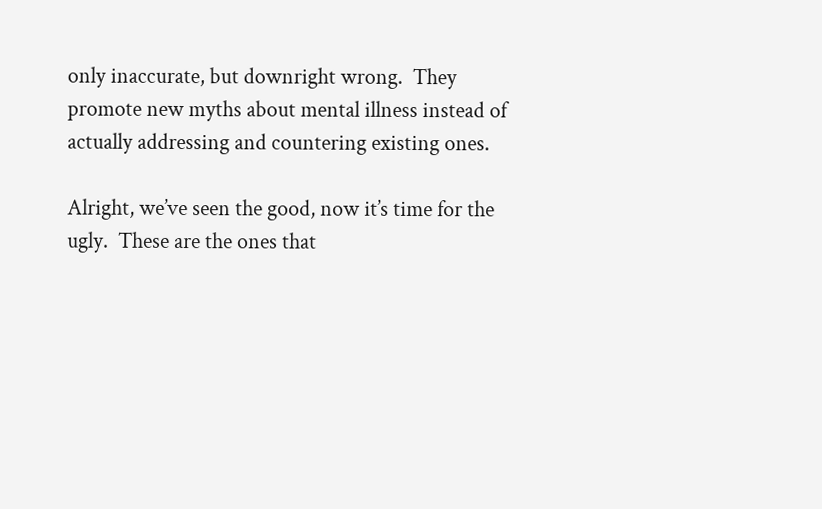only inaccurate, but downright wrong.  They promote new myths about mental illness instead of actually addressing and countering existing ones.

Alright, we’ve seen the good, now it’s time for the ugly.  These are the ones that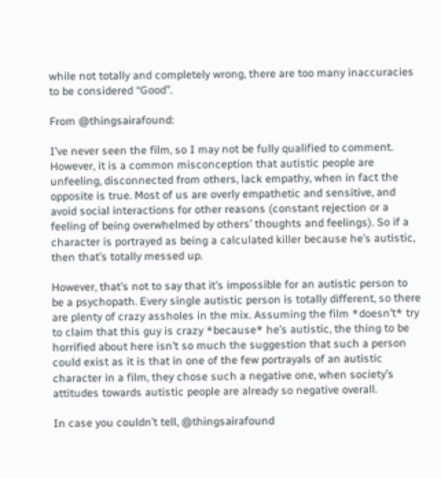while not totally and completely wrong, there are too many inaccuracies to be considered “Good”.

From @thingsairafound:

I’ve never seen the film, so I may not be fully qualified to comment. However, it is a common misconception that autistic people are unfeeling, disconnected from others, lack empathy, when in fact the opposite is true. Most of us are overly empathetic and sensitive, and avoid social interactions for other reasons (constant rejection or a feeling of being overwhelmed by others’ thoughts and feelings). So if a character is portrayed as being a calculated killer because he’s autistic, then that’s totally messed up.

However, that’s not to say that it’s impossible for an autistic person to be a psychopath. Every single autistic person is totally different, so there are plenty of crazy assholes in the mix. Assuming the film *doesn’t* try to claim that this guy is crazy *because* he’s autistic, the thing to be horrified about here isn’t so much the suggestion that such a person could exist as it is that in one of the few portrayals of an autistic character in a film, they chose such a negative one, when society’s attitudes towards autistic people are already so negative overall.

In case you couldn’t tell, @thingsairafound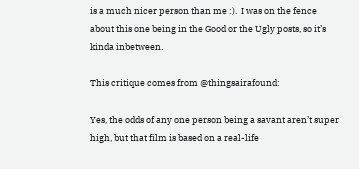is a much nicer person than me :).  I was on the fence about this one being in the Good or the Ugly posts, so it’s kinda inbetween.

This critique comes from @thingsairafound:

Yes, the odds of any one person being a savant aren’t super high, but that film is based on a real-life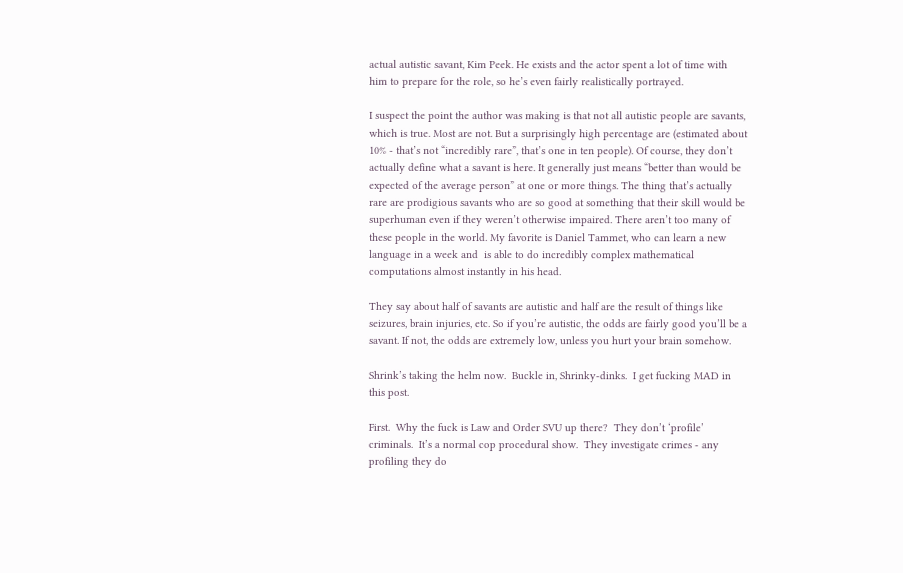actual autistic savant, Kim Peek. He exists and the actor spent a lot of time with him to prepare for the role, so he’s even fairly realistically portrayed.

I suspect the point the author was making is that not all autistic people are savants, which is true. Most are not. But a surprisingly high percentage are (estimated about 10% - that’s not “incredibly rare”, that’s one in ten people). Of course, they don’t actually define what a savant is here. It generally just means “better than would be expected of the average person” at one or more things. The thing that’s actually rare are prodigious savants who are so good at something that their skill would be superhuman even if they weren’t otherwise impaired. There aren’t too many of these people in the world. My favorite is Daniel Tammet, who can learn a new language in a week and  is able to do incredibly complex mathematical computations almost instantly in his head.

They say about half of savants are autistic and half are the result of things like seizures, brain injuries, etc. So if you’re autistic, the odds are fairly good you’ll be a savant. If not, the odds are extremely low, unless you hurt your brain somehow.

Shrink’s taking the helm now.  Buckle in, Shrinky-dinks.  I get fucking MAD in this post.

First.  Why the fuck is Law and Order SVU up there?  They don’t ‘profile’ criminals.  It’s a normal cop procedural show.  They investigate crimes - any profiling they do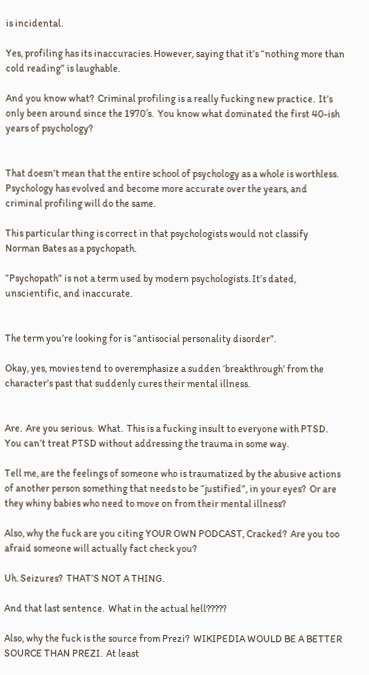is incidental.

Yes, profiling has its inaccuracies. However, saying that it’s “nothing more than cold reading” is laughable.

And you know what?  Criminal profiling is a really fucking new practice.  It’s only been around since the 1970′s.  You know what dominated the first 40-ish years of psychology?


That doesn’t mean that the entire school of psychology as a whole is worthless. Psychology has evolved and become more accurate over the years, and criminal profiling will do the same.

This particular thing is correct in that psychologists would not classify Norman Bates as a psychopath.

“Psychopath” is not a term used by modern psychologists. It’s dated, unscientific, and inaccurate.


The term you’re looking for is “antisocial personality disorder”.

Okay, yes, movies tend to overemphasize a sudden ‘breakthrough’ from the character’s past that suddenly cures their mental illness.


Are.  Are you serious.  What.  This is a fucking insult to everyone with PTSD. You can’t treat PTSD without addressing the trauma in some way.

Tell me, are the feelings of someone who is traumatized by the abusive actions of another person something that needs to be “justified”, in your eyes?  Or are they whiny babies who need to move on from their mental illness?

Also, why the fuck are you citing YOUR OWN PODCAST, Cracked?  Are you too afraid someone will actually fact check you?

Uh. Seizures?  THAT’S NOT A THING.

And that last sentence.  What in the actual hell?????

Also, why the fuck is the source from Prezi?  WIKIPEDIA WOULD BE A BETTER SOURCE THAN PREZI.  At least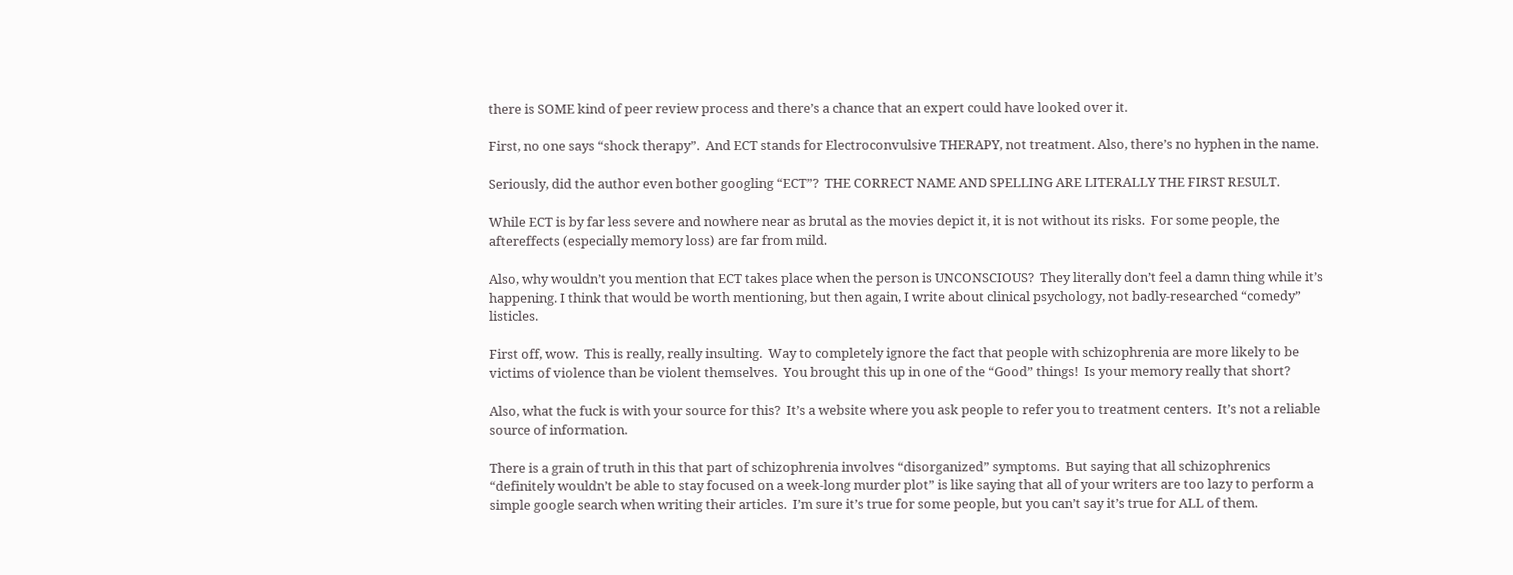there is SOME kind of peer review process and there’s a chance that an expert could have looked over it.

First, no one says “shock therapy”.  And ECT stands for Electroconvulsive THERAPY, not treatment. Also, there’s no hyphen in the name.

Seriously, did the author even bother googling “ECT”?  THE CORRECT NAME AND SPELLING ARE LITERALLY THE FIRST RESULT.

While ECT is by far less severe and nowhere near as brutal as the movies depict it, it is not without its risks.  For some people, the aftereffects (especially memory loss) are far from mild.

Also, why wouldn’t you mention that ECT takes place when the person is UNCONSCIOUS?  They literally don’t feel a damn thing while it’s happening. I think that would be worth mentioning, but then again, I write about clinical psychology, not badly-researched “comedy” listicles.

First off, wow.  This is really, really insulting.  Way to completely ignore the fact that people with schizophrenia are more likely to be victims of violence than be violent themselves.  You brought this up in one of the “Good” things!  Is your memory really that short?

Also, what the fuck is with your source for this?  It’s a website where you ask people to refer you to treatment centers.  It’s not a reliable source of information.

There is a grain of truth in this that part of schizophrenia involves “disorganized” symptoms.  But saying that all schizophrenics “definitely wouldn’t be able to stay focused on a week-long murder plot” is like saying that all of your writers are too lazy to perform a simple google search when writing their articles.  I’m sure it’s true for some people, but you can’t say it’s true for ALL of them.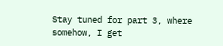Stay tuned for part 3, where somehow, I get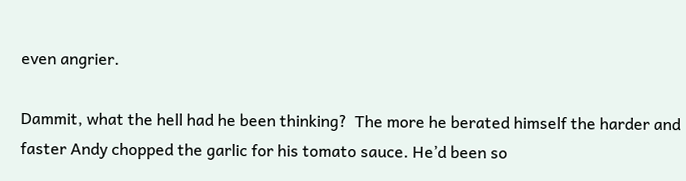even angrier.

Dammit, what the hell had he been thinking?  The more he berated himself the harder and faster Andy chopped the garlic for his tomato sauce. He’d been so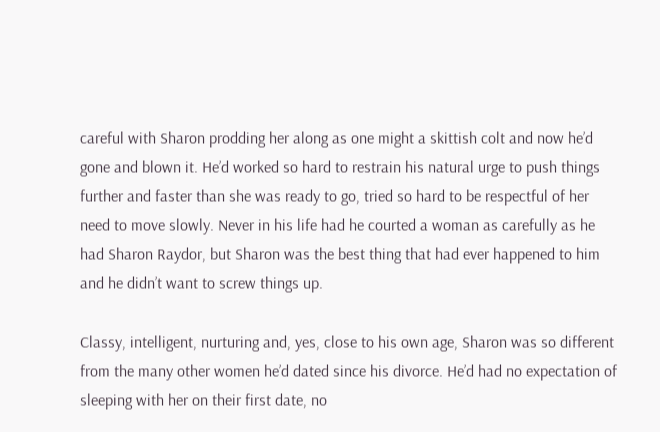careful with Sharon prodding her along as one might a skittish colt and now he’d gone and blown it. He’d worked so hard to restrain his natural urge to push things further and faster than she was ready to go, tried so hard to be respectful of her need to move slowly. Never in his life had he courted a woman as carefully as he had Sharon Raydor, but Sharon was the best thing that had ever happened to him and he didn’t want to screw things up.

Classy, intelligent, nurturing and, yes, close to his own age, Sharon was so different from the many other women he’d dated since his divorce. He’d had no expectation of sleeping with her on their first date, no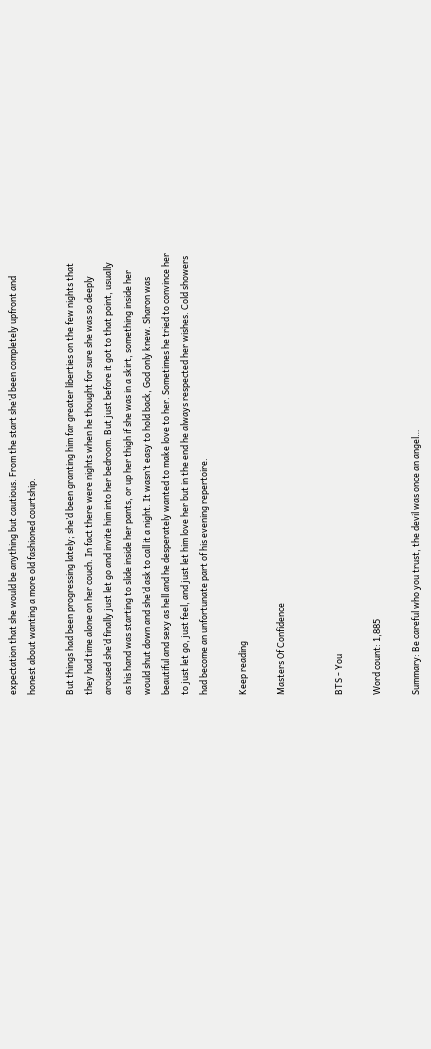expectation that she would be anything but cautious. From the start she’d been completely upfront and honest about wanting a more old fashioned courtship.

But things had been progressing lately; she’d been granting him far greater liberties on the few nights that they had time alone on her couch. In fact there were nights when he thought for sure she was so deeply aroused she’d finally just let go and invite him into her bedroom. But just before it got to that point, usually as his hand was starting to slide inside her pants, or up her thigh if she was in a skirt, something inside her would shut down and she’d ask to call it a night. It wasn’t easy to hold back, God only knew. Sharon was beautiful and sexy as hell and he desperately wanted to make love to her. Sometimes he tried to convince her to just let go, just feel, and just let him love her but in the end he always respected her wishes. Cold showers had become an unfortunate part of his evening repertoire.

Keep reading

Masters Of Confidence


BTS - You

Word count: 1,885

Summary: Be careful who you trust, the devil was once an angel…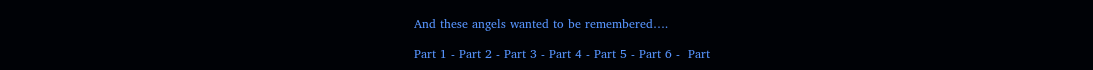And these angels wanted to be remembered….

Part 1 - Part 2 - Part 3 - Part 4 - Part 5 - Part 6 -  Part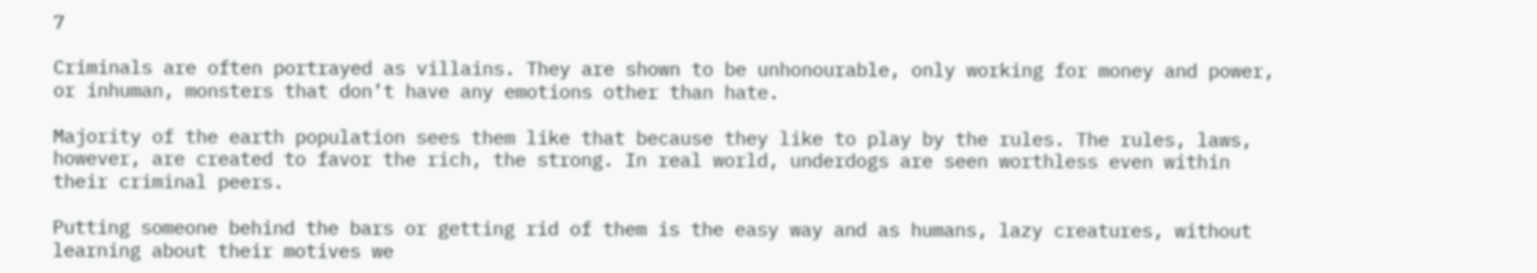7

Criminals are often portrayed as villains. They are shown to be unhonourable, only working for money and power, or inhuman, monsters that don’t have any emotions other than hate.

Majority of the earth population sees them like that because they like to play by the rules. The rules, laws, however, are created to favor the rich, the strong. In real world, underdogs are seen worthless even within their criminal peers.

Putting someone behind the bars or getting rid of them is the easy way and as humans, lazy creatures, without learning about their motives we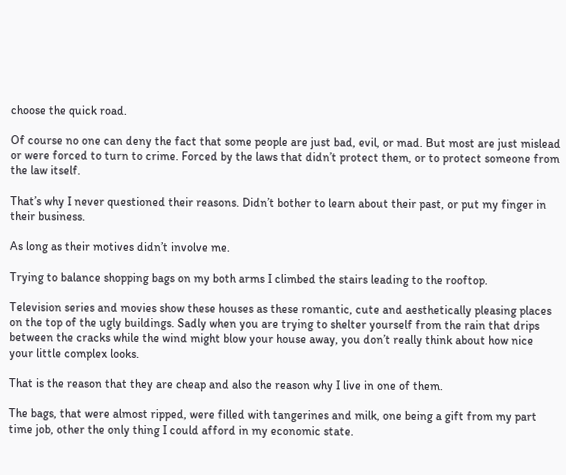choose the quick road.

Of course no one can deny the fact that some people are just bad, evil, or mad. But most are just mislead or were forced to turn to crime. Forced by the laws that didn’t protect them, or to protect someone from the law itself.

That’s why I never questioned their reasons. Didn’t bother to learn about their past, or put my finger in their business.

As long as their motives didn’t involve me.

Trying to balance shopping bags on my both arms I climbed the stairs leading to the rooftop.

Television series and movies show these houses as these romantic, cute and aesthetically pleasing places on the top of the ugly buildings. Sadly when you are trying to shelter yourself from the rain that drips between the cracks while the wind might blow your house away, you don’t really think about how nice your little complex looks.

That is the reason that they are cheap and also the reason why I live in one of them.

The bags, that were almost ripped, were filled with tangerines and milk, one being a gift from my part time job, other the only thing I could afford in my economic state.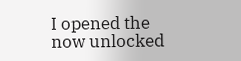I opened the now unlocked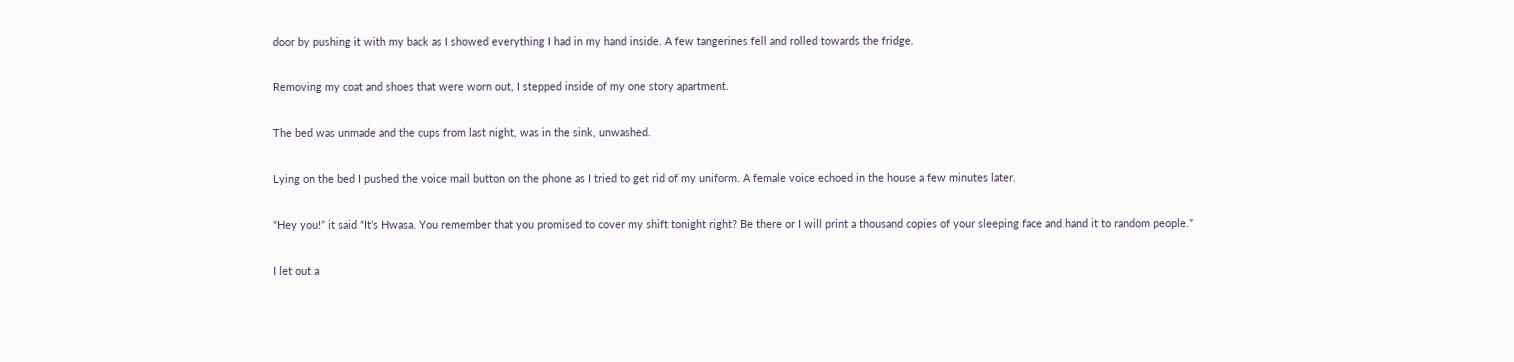door by pushing it with my back as I showed everything I had in my hand inside. A few tangerines fell and rolled towards the fridge.

Removing my coat and shoes that were worn out, I stepped inside of my one story apartment.

The bed was unmade and the cups from last night, was in the sink, unwashed.

Lying on the bed I pushed the voice mail button on the phone as I tried to get rid of my uniform. A female voice echoed in the house a few minutes later.

“Hey you!” it said “It’s Hwasa. You remember that you promised to cover my shift tonight right? Be there or I will print a thousand copies of your sleeping face and hand it to random people.”

I let out a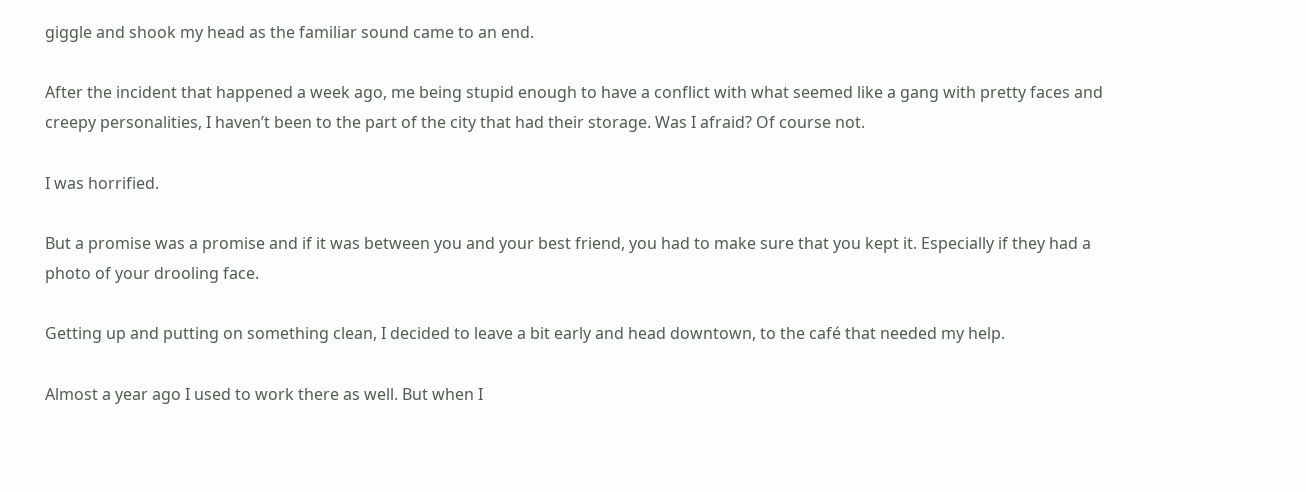giggle and shook my head as the familiar sound came to an end.

After the incident that happened a week ago, me being stupid enough to have a conflict with what seemed like a gang with pretty faces and creepy personalities, I haven’t been to the part of the city that had their storage. Was I afraid? Of course not.

I was horrified.

But a promise was a promise and if it was between you and your best friend, you had to make sure that you kept it. Especially if they had a photo of your drooling face.

Getting up and putting on something clean, I decided to leave a bit early and head downtown, to the café that needed my help.

Almost a year ago I used to work there as well. But when I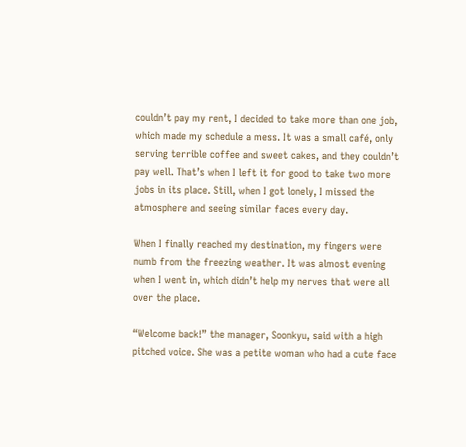couldn’t pay my rent, I decided to take more than one job, which made my schedule a mess. It was a small café, only serving terrible coffee and sweet cakes, and they couldn’t pay well. That’s when I left it for good to take two more jobs in its place. Still, when I got lonely, I missed the atmosphere and seeing similar faces every day.

When I finally reached my destination, my fingers were numb from the freezing weather. It was almost evening when I went in, which didn’t help my nerves that were all over the place.

“Welcome back!” the manager, Soonkyu, said with a high pitched voice. She was a petite woman who had a cute face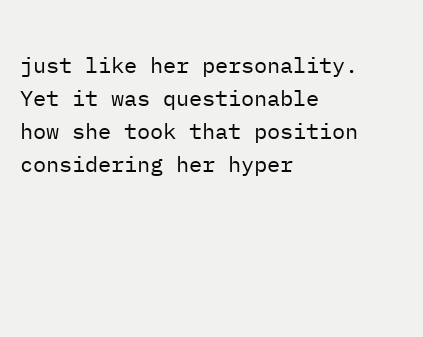just like her personality. Yet it was questionable how she took that position considering her hyper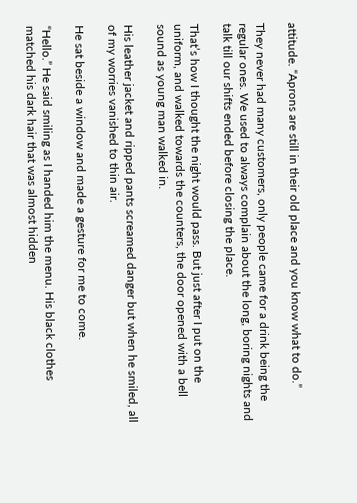attitude. “Aprons are still in their old place and you know what to do.”

They never had many customers, only people came for a drink being the regular ones. We used to always complain about the long, boring nights and talk till our shifts ended before closing the place.

That’s how I thought the night would pass. But just after I put on the uniform, and walked towards the counters, the door opened with a bell sound as young man walked in.

His leather jacket and ripped pants screamed danger but when he smiled, all of my worries vanished to thin air.

He sat beside a window and made a gesture for me to come.

“Hello.” He said smiling as I handed him the menu. His black clothes matched his dark hair that was almost hidden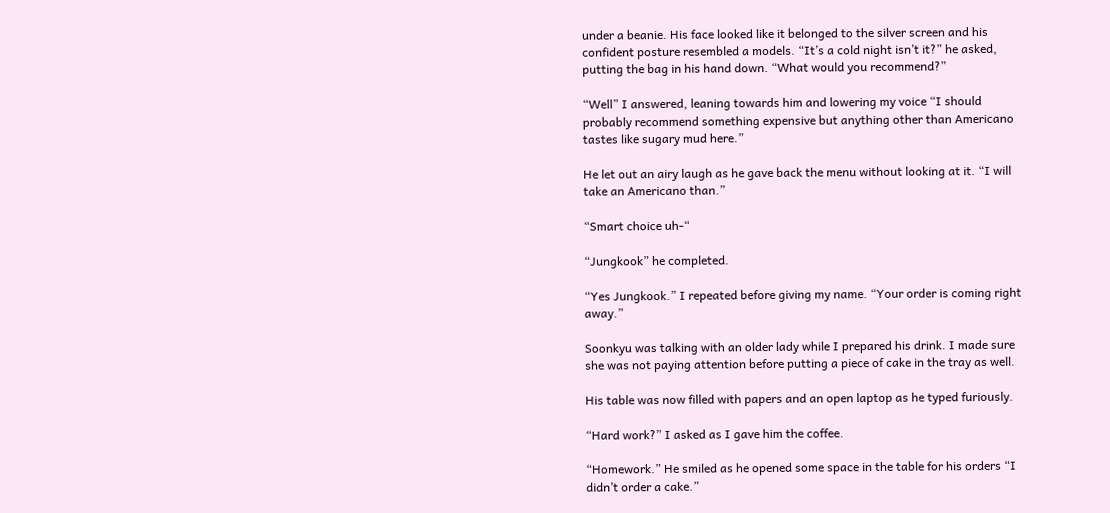under a beanie. His face looked like it belonged to the silver screen and his confident posture resembled a models. “It’s a cold night isn’t it?” he asked, putting the bag in his hand down. “What would you recommend?”

“Well” I answered, leaning towards him and lowering my voice “I should probably recommend something expensive but anything other than Americano tastes like sugary mud here.”

He let out an airy laugh as he gave back the menu without looking at it. “I will take an Americano than.”

“Smart choice uh-“

“Jungkook” he completed.

“Yes Jungkook.” I repeated before giving my name. “Your order is coming right away.”

Soonkyu was talking with an older lady while I prepared his drink. I made sure she was not paying attention before putting a piece of cake in the tray as well.

His table was now filled with papers and an open laptop as he typed furiously.

“Hard work?” I asked as I gave him the coffee.

“Homework.” He smiled as he opened some space in the table for his orders “I didn’t order a cake.”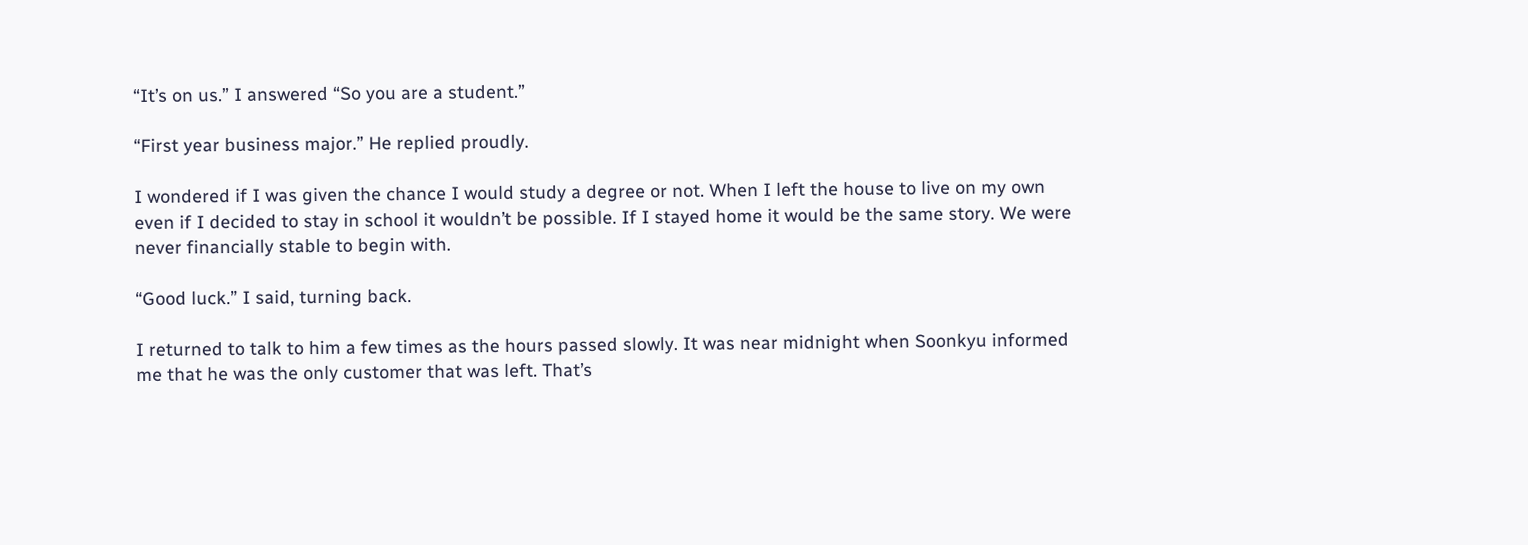“It’s on us.” I answered “So you are a student.”

“First year business major.” He replied proudly.

I wondered if I was given the chance I would study a degree or not. When I left the house to live on my own even if I decided to stay in school it wouldn’t be possible. If I stayed home it would be the same story. We were never financially stable to begin with.

“Good luck.” I said, turning back.

I returned to talk to him a few times as the hours passed slowly. It was near midnight when Soonkyu informed me that he was the only customer that was left. That’s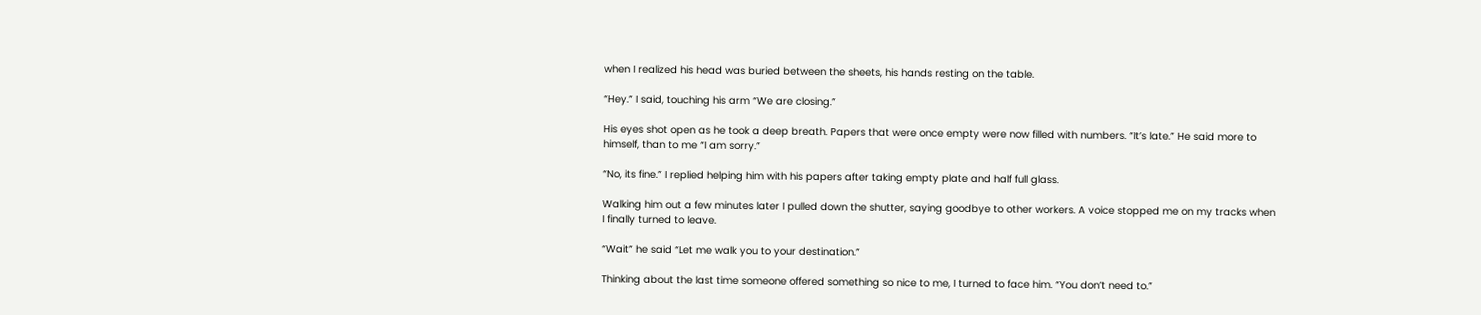when I realized his head was buried between the sheets, his hands resting on the table.

“Hey.” I said, touching his arm “We are closing.”

His eyes shot open as he took a deep breath. Papers that were once empty were now filled with numbers. “It’s late.” He said more to himself, than to me “I am sorry.”

“No, its fine.” I replied helping him with his papers after taking empty plate and half full glass.

Walking him out a few minutes later I pulled down the shutter, saying goodbye to other workers. A voice stopped me on my tracks when I finally turned to leave.

“Wait” he said “Let me walk you to your destination.”

Thinking about the last time someone offered something so nice to me, I turned to face him. “You don’t need to.”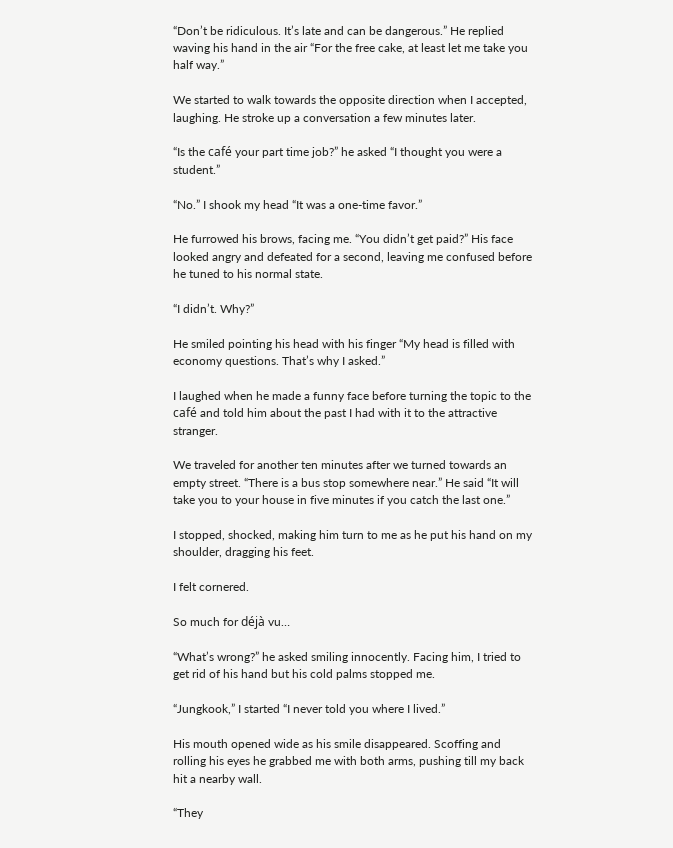“Don’t be ridiculous. It’s late and can be dangerous.” He replied waving his hand in the air “For the free cake, at least let me take you half way.”

We started to walk towards the opposite direction when I accepted, laughing. He stroke up a conversation a few minutes later.

“Is the café your part time job?” he asked “I thought you were a student.”

“No.” I shook my head “It was a one-time favor.”

He furrowed his brows, facing me. “You didn’t get paid?” His face looked angry and defeated for a second, leaving me confused before he tuned to his normal state.

“I didn’t. Why?”

He smiled pointing his head with his finger “My head is filled with economy questions. That’s why I asked.”

I laughed when he made a funny face before turning the topic to the café and told him about the past I had with it to the attractive stranger.

We traveled for another ten minutes after we turned towards an empty street. “There is a bus stop somewhere near.” He said “It will take you to your house in five minutes if you catch the last one.”

I stopped, shocked, making him turn to me as he put his hand on my shoulder, dragging his feet.

I felt cornered.

So much for déjà vu…

“What’s wrong?” he asked smiling innocently. Facing him, I tried to get rid of his hand but his cold palms stopped me.

“Jungkook,” I started “I never told you where I lived.”

His mouth opened wide as his smile disappeared. Scoffing and rolling his eyes he grabbed me with both arms, pushing till my back hit a nearby wall.

“They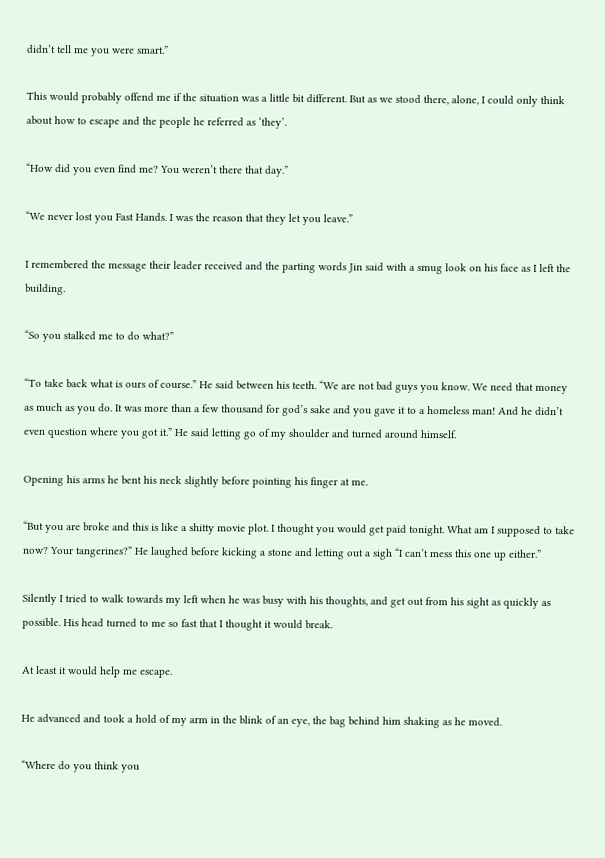didn’t tell me you were smart.”

This would probably offend me if the situation was a little bit different. But as we stood there, alone, I could only think about how to escape and the people he referred as ‘they’.

“How did you even find me? You weren’t there that day.”

“We never lost you Fast Hands. I was the reason that they let you leave.”

I remembered the message their leader received and the parting words Jin said with a smug look on his face as I left the building.

“So you stalked me to do what?”

“To take back what is ours of course.” He said between his teeth. “We are not bad guys you know. We need that money as much as you do. It was more than a few thousand for god’s sake and you gave it to a homeless man! And he didn’t even question where you got it.” He said letting go of my shoulder and turned around himself.

Opening his arms he bent his neck slightly before pointing his finger at me.

“But you are broke and this is like a shitty movie plot. I thought you would get paid tonight. What am I supposed to take now? Your tangerines?” He laughed before kicking a stone and letting out a sigh “I can’t mess this one up either.”

Silently I tried to walk towards my left when he was busy with his thoughts, and get out from his sight as quickly as possible. His head turned to me so fast that I thought it would break.

At least it would help me escape.

He advanced and took a hold of my arm in the blink of an eye, the bag behind him shaking as he moved.

“Where do you think you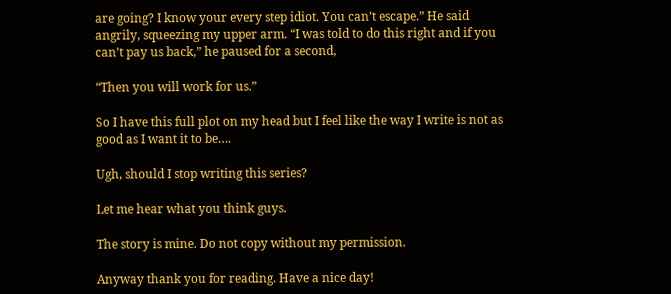are going? I know your every step idiot. You can’t escape.” He said angrily, squeezing my upper arm. “I was told to do this right and if you can’t pay us back,” he paused for a second,

“Then you will work for us.”

So I have this full plot on my head but I feel like the way I write is not as good as I want it to be….

Ugh, should I stop writing this series?

Let me hear what you think guys.

The story is mine. Do not copy without my permission.

Anyway thank you for reading. Have a nice day!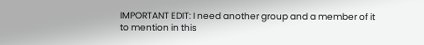IMPORTANT EDIT: I need another group and a member of it to mention in this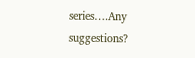series….Any suggestions?